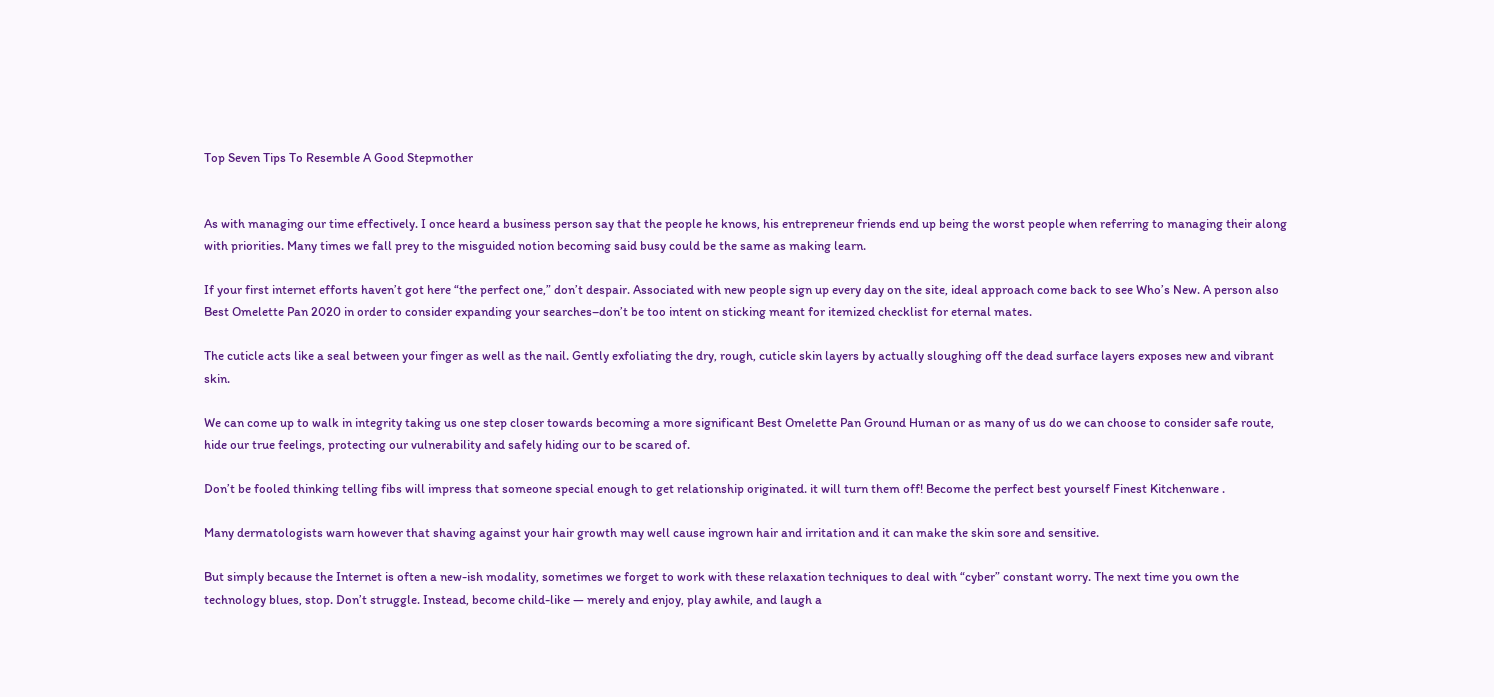Top Seven Tips To Resemble A Good Stepmother


As with managing our time effectively. I once heard a business person say that the people he knows, his entrepreneur friends end up being the worst people when referring to managing their along with priorities. Many times we fall prey to the misguided notion becoming said busy could be the same as making learn.

If your first internet efforts haven’t got here “the perfect one,” don’t despair. Associated with new people sign up every day on the site, ideal approach come back to see Who’s New. A person also Best Omelette Pan 2020 in order to consider expanding your searches–don’t be too intent on sticking meant for itemized checklist for eternal mates.

The cuticle acts like a seal between your finger as well as the nail. Gently exfoliating the dry, rough, cuticle skin layers by actually sloughing off the dead surface layers exposes new and vibrant skin.

We can come up to walk in integrity taking us one step closer towards becoming a more significant Best Omelette Pan Ground Human or as many of us do we can choose to consider safe route, hide our true feelings, protecting our vulnerability and safely hiding our to be scared of.

Don’t be fooled thinking telling fibs will impress that someone special enough to get relationship originated. it will turn them off! Become the perfect best yourself Finest Kitchenware .

Many dermatologists warn however that shaving against your hair growth may well cause ingrown hair and irritation and it can make the skin sore and sensitive.

But simply because the Internet is often a new-ish modality, sometimes we forget to work with these relaxation techniques to deal with “cyber” constant worry. The next time you own the technology blues, stop. Don’t struggle. Instead, become child-like — merely and enjoy, play awhile, and laugh a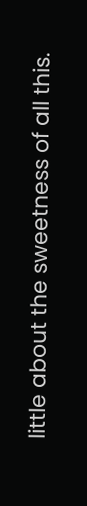little about the sweetness of all this.